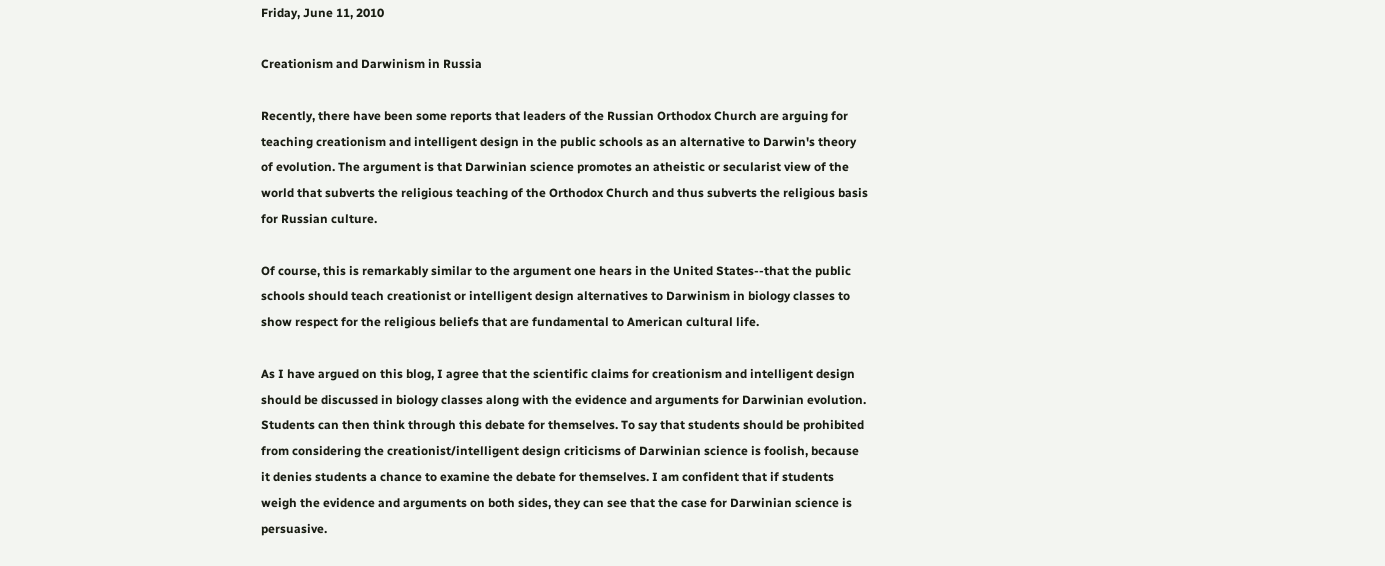Friday, June 11, 2010

Creationism and Darwinism in Russia

Recently, there have been some reports that leaders of the Russian Orthodox Church are arguing for teaching creationism and intelligent design in the public schools as an alternative to Darwin's theory of evolution. The argument is that Darwinian science promotes an atheistic or secularist view of the world that subverts the religious teaching of the Orthodox Church and thus subverts the religious basis for Russian culture.

Of course, this is remarkably similar to the argument one hears in the United States--that the public schools should teach creationist or intelligent design alternatives to Darwinism in biology classes to show respect for the religious beliefs that are fundamental to American cultural life.

As I have argued on this blog, I agree that the scientific claims for creationism and intelligent design should be discussed in biology classes along with the evidence and arguments for Darwinian evolution. Students can then think through this debate for themselves. To say that students should be prohibited from considering the creationist/intelligent design criticisms of Darwinian science is foolish, because it denies students a chance to examine the debate for themselves. I am confident that if students weigh the evidence and arguments on both sides, they can see that the case for Darwinian science is persuasive.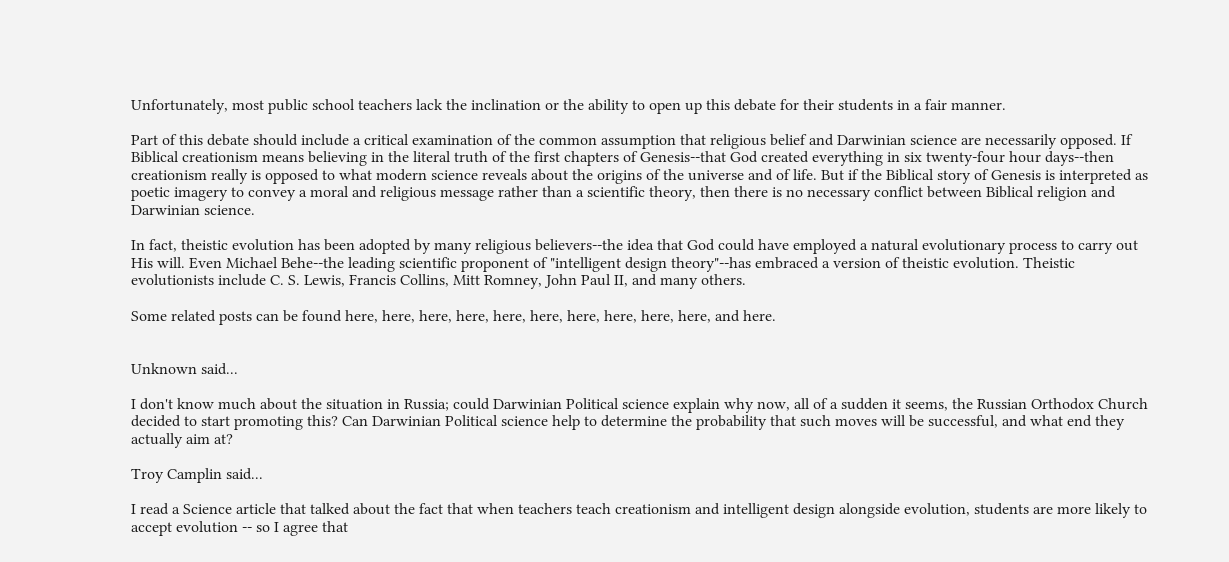Unfortunately, most public school teachers lack the inclination or the ability to open up this debate for their students in a fair manner.

Part of this debate should include a critical examination of the common assumption that religious belief and Darwinian science are necessarily opposed. If Biblical creationism means believing in the literal truth of the first chapters of Genesis--that God created everything in six twenty-four hour days--then creationism really is opposed to what modern science reveals about the origins of the universe and of life. But if the Biblical story of Genesis is interpreted as poetic imagery to convey a moral and religious message rather than a scientific theory, then there is no necessary conflict between Biblical religion and Darwinian science.

In fact, theistic evolution has been adopted by many religious believers--the idea that God could have employed a natural evolutionary process to carry out His will. Even Michael Behe--the leading scientific proponent of "intelligent design theory"--has embraced a version of theistic evolution. Theistic evolutionists include C. S. Lewis, Francis Collins, Mitt Romney, John Paul II, and many others.

Some related posts can be found here, here, here, here, here, here, here, here, here, here, and here.


Unknown said...

I don't know much about the situation in Russia; could Darwinian Political science explain why now, all of a sudden it seems, the Russian Orthodox Church decided to start promoting this? Can Darwinian Political science help to determine the probability that such moves will be successful, and what end they actually aim at?

Troy Camplin said...

I read a Science article that talked about the fact that when teachers teach creationism and intelligent design alongside evolution, students are more likely to accept evolution -- so I agree that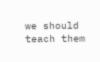we should teach them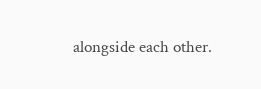alongside each other.